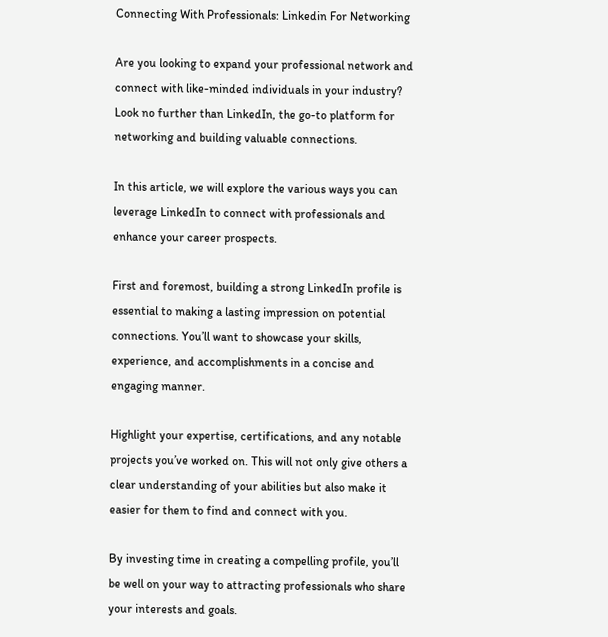Connecting With Professionals: Linkedin For Networking

Are you looking to expand your professional network and connect with like-minded individuals in your industry? Look no further than LinkedIn, the go-to platform for networking and building valuable connections.

In this article, we will explore the various ways you can leverage LinkedIn to connect with professionals and enhance your career prospects.

First and foremost, building a strong LinkedIn profile is essential to making a lasting impression on potential connections. You’ll want to showcase your skills, experience, and accomplishments in a concise and engaging manner.

Highlight your expertise, certifications, and any notable projects you’ve worked on. This will not only give others a clear understanding of your abilities but also make it easier for them to find and connect with you.

By investing time in creating a compelling profile, you’ll be well on your way to attracting professionals who share your interests and goals.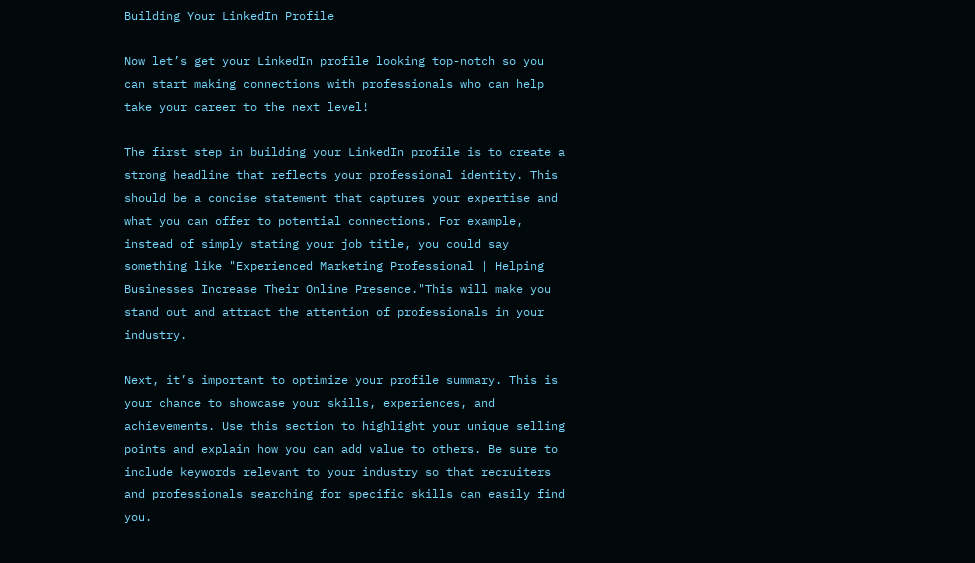Building Your LinkedIn Profile

Now let’s get your LinkedIn profile looking top-notch so you can start making connections with professionals who can help take your career to the next level!

The first step in building your LinkedIn profile is to create a strong headline that reflects your professional identity. This should be a concise statement that captures your expertise and what you can offer to potential connections. For example, instead of simply stating your job title, you could say something like "Experienced Marketing Professional | Helping Businesses Increase Their Online Presence."This will make you stand out and attract the attention of professionals in your industry.

Next, it’s important to optimize your profile summary. This is your chance to showcase your skills, experiences, and achievements. Use this section to highlight your unique selling points and explain how you can add value to others. Be sure to include keywords relevant to your industry so that recruiters and professionals searching for specific skills can easily find you.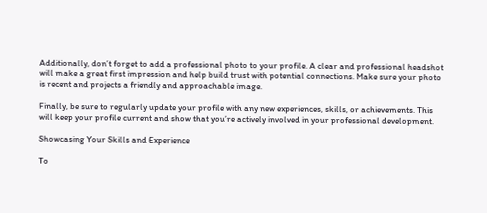Additionally, don’t forget to add a professional photo to your profile. A clear and professional headshot will make a great first impression and help build trust with potential connections. Make sure your photo is recent and projects a friendly and approachable image.

Finally, be sure to regularly update your profile with any new experiences, skills, or achievements. This will keep your profile current and show that you’re actively involved in your professional development.

Showcasing Your Skills and Experience

To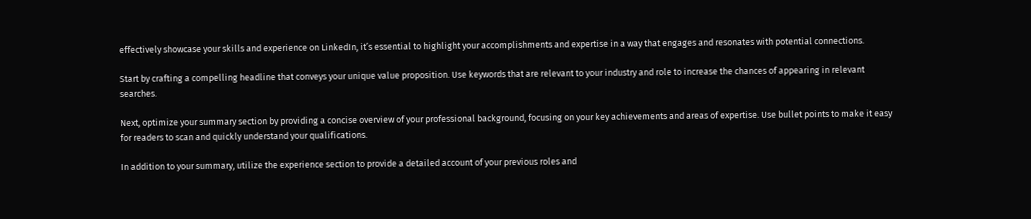effectively showcase your skills and experience on LinkedIn, it’s essential to highlight your accomplishments and expertise in a way that engages and resonates with potential connections.

Start by crafting a compelling headline that conveys your unique value proposition. Use keywords that are relevant to your industry and role to increase the chances of appearing in relevant searches.

Next, optimize your summary section by providing a concise overview of your professional background, focusing on your key achievements and areas of expertise. Use bullet points to make it easy for readers to scan and quickly understand your qualifications.

In addition to your summary, utilize the experience section to provide a detailed account of your previous roles and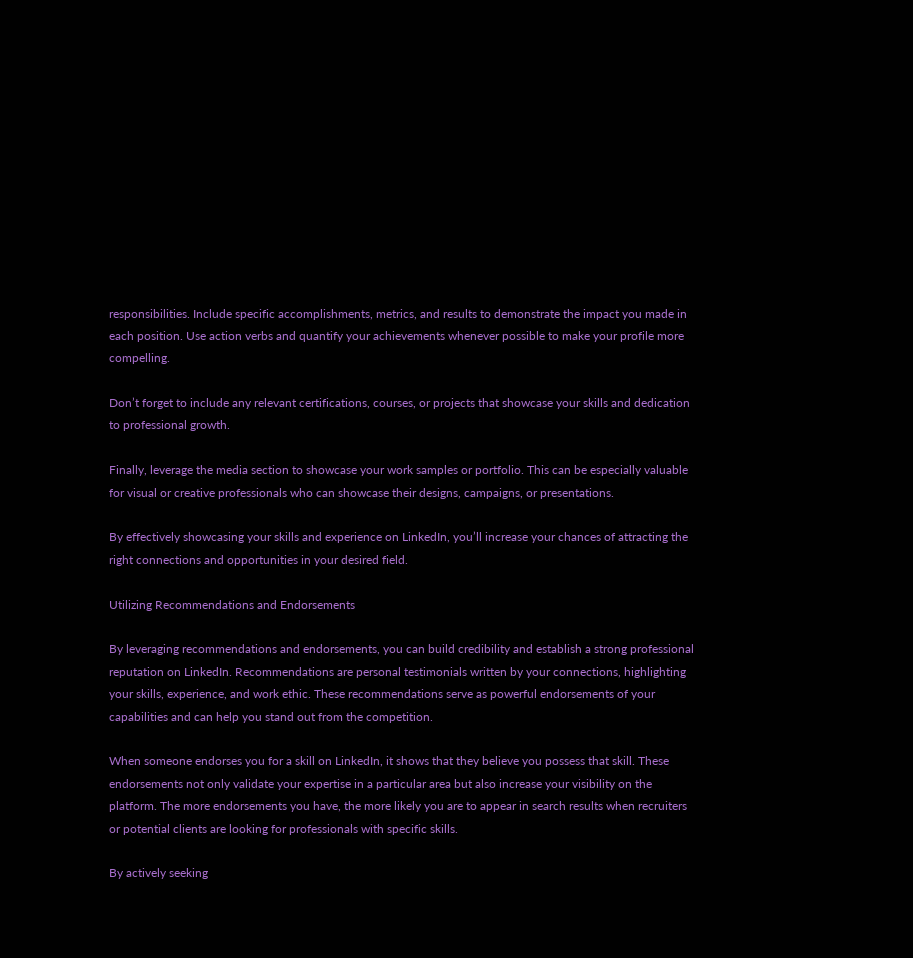responsibilities. Include specific accomplishments, metrics, and results to demonstrate the impact you made in each position. Use action verbs and quantify your achievements whenever possible to make your profile more compelling.

Don’t forget to include any relevant certifications, courses, or projects that showcase your skills and dedication to professional growth.

Finally, leverage the media section to showcase your work samples or portfolio. This can be especially valuable for visual or creative professionals who can showcase their designs, campaigns, or presentations.

By effectively showcasing your skills and experience on LinkedIn, you’ll increase your chances of attracting the right connections and opportunities in your desired field.

Utilizing Recommendations and Endorsements

By leveraging recommendations and endorsements, you can build credibility and establish a strong professional reputation on LinkedIn. Recommendations are personal testimonials written by your connections, highlighting your skills, experience, and work ethic. These recommendations serve as powerful endorsements of your capabilities and can help you stand out from the competition.

When someone endorses you for a skill on LinkedIn, it shows that they believe you possess that skill. These endorsements not only validate your expertise in a particular area but also increase your visibility on the platform. The more endorsements you have, the more likely you are to appear in search results when recruiters or potential clients are looking for professionals with specific skills.

By actively seeking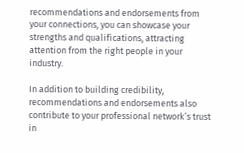recommendations and endorsements from your connections, you can showcase your strengths and qualifications, attracting attention from the right people in your industry.

In addition to building credibility, recommendations and endorsements also contribute to your professional network’s trust in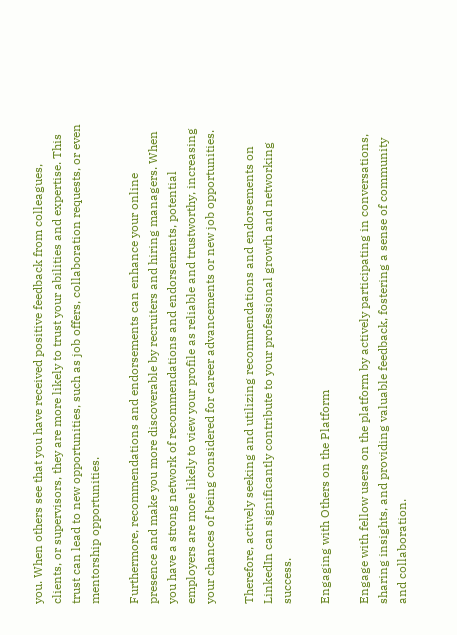you. When others see that you have received positive feedback from colleagues, clients, or supervisors, they are more likely to trust your abilities and expertise. This trust can lead to new opportunities, such as job offers, collaboration requests, or even mentorship opportunities.

Furthermore, recommendations and endorsements can enhance your online presence and make you more discoverable by recruiters and hiring managers. When you have a strong network of recommendations and endorsements, potential employers are more likely to view your profile as reliable and trustworthy, increasing your chances of being considered for career advancements or new job opportunities.

Therefore, actively seeking and utilizing recommendations and endorsements on LinkedIn can significantly contribute to your professional growth and networking success.

Engaging with Others on the Platform

Engage with fellow users on the platform by actively participating in conversations, sharing insights, and providing valuable feedback, fostering a sense of community and collaboration.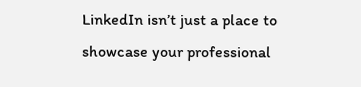LinkedIn isn’t just a place to showcase your professional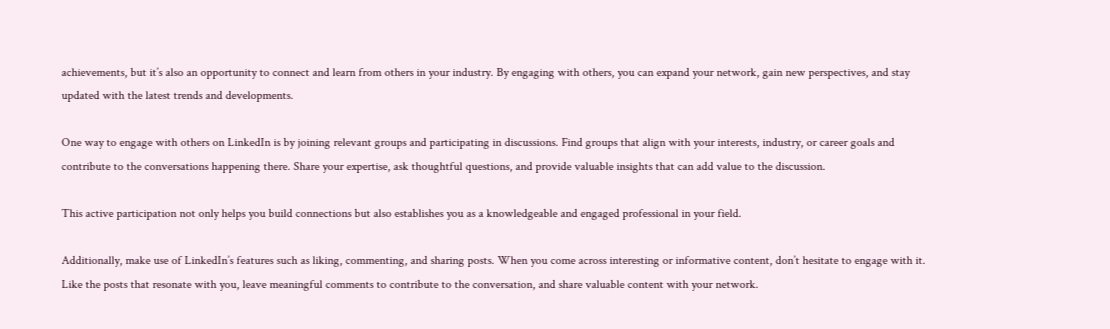achievements, but it’s also an opportunity to connect and learn from others in your industry. By engaging with others, you can expand your network, gain new perspectives, and stay updated with the latest trends and developments.

One way to engage with others on LinkedIn is by joining relevant groups and participating in discussions. Find groups that align with your interests, industry, or career goals and contribute to the conversations happening there. Share your expertise, ask thoughtful questions, and provide valuable insights that can add value to the discussion.

This active participation not only helps you build connections but also establishes you as a knowledgeable and engaged professional in your field.

Additionally, make use of LinkedIn’s features such as liking, commenting, and sharing posts. When you come across interesting or informative content, don’t hesitate to engage with it. Like the posts that resonate with you, leave meaningful comments to contribute to the conversation, and share valuable content with your network.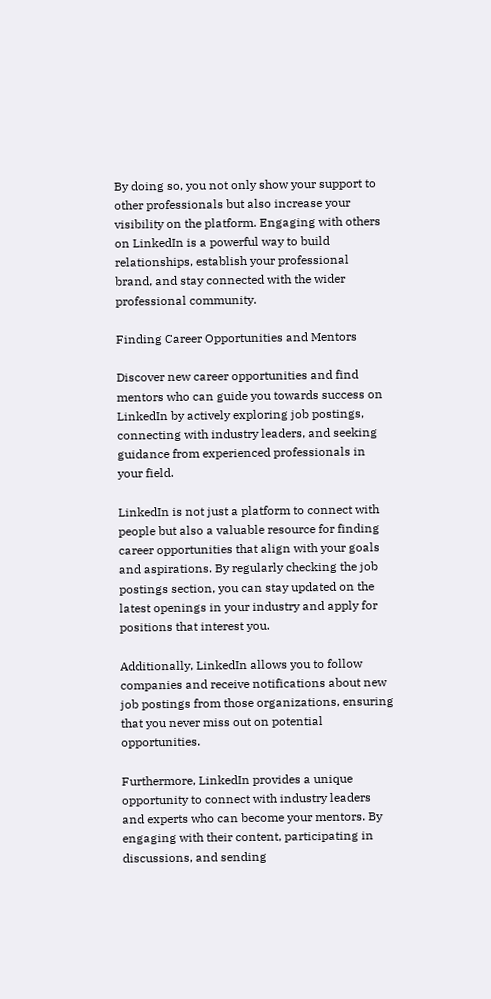By doing so, you not only show your support to other professionals but also increase your visibility on the platform. Engaging with others on LinkedIn is a powerful way to build relationships, establish your professional brand, and stay connected with the wider professional community.

Finding Career Opportunities and Mentors

Discover new career opportunities and find mentors who can guide you towards success on LinkedIn by actively exploring job postings, connecting with industry leaders, and seeking guidance from experienced professionals in your field.

LinkedIn is not just a platform to connect with people but also a valuable resource for finding career opportunities that align with your goals and aspirations. By regularly checking the job postings section, you can stay updated on the latest openings in your industry and apply for positions that interest you.

Additionally, LinkedIn allows you to follow companies and receive notifications about new job postings from those organizations, ensuring that you never miss out on potential opportunities.

Furthermore, LinkedIn provides a unique opportunity to connect with industry leaders and experts who can become your mentors. By engaging with their content, participating in discussions, and sending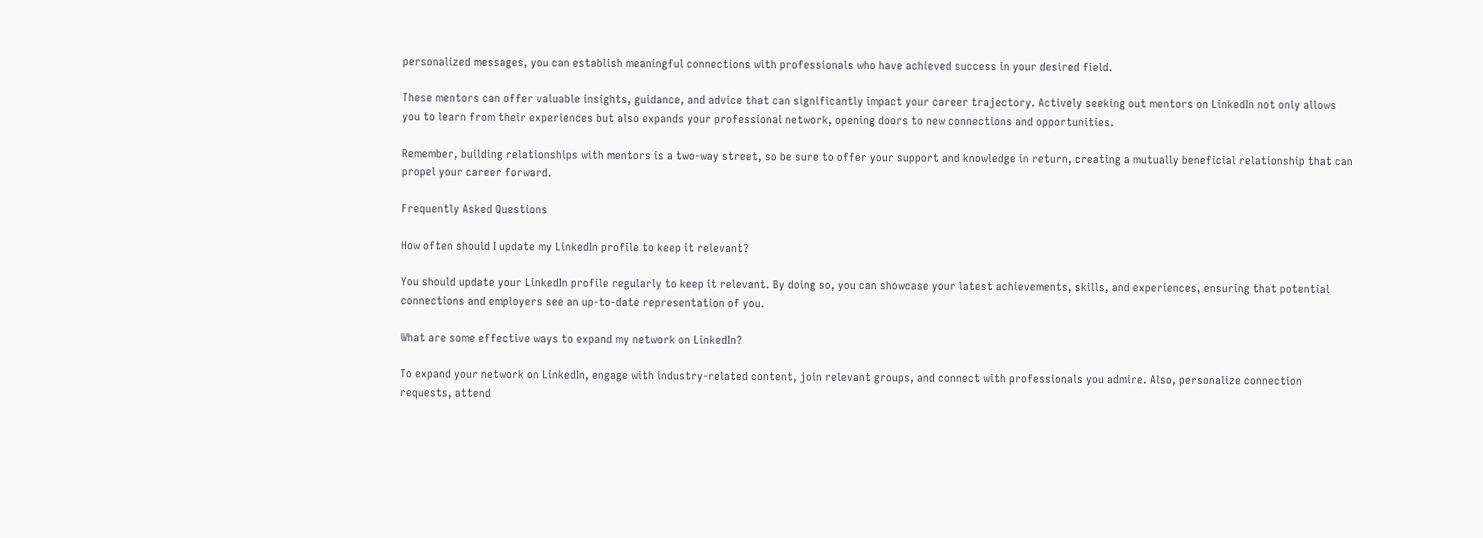personalized messages, you can establish meaningful connections with professionals who have achieved success in your desired field.

These mentors can offer valuable insights, guidance, and advice that can significantly impact your career trajectory. Actively seeking out mentors on LinkedIn not only allows you to learn from their experiences but also expands your professional network, opening doors to new connections and opportunities.

Remember, building relationships with mentors is a two-way street, so be sure to offer your support and knowledge in return, creating a mutually beneficial relationship that can propel your career forward.

Frequently Asked Questions

How often should I update my LinkedIn profile to keep it relevant?

You should update your LinkedIn profile regularly to keep it relevant. By doing so, you can showcase your latest achievements, skills, and experiences, ensuring that potential connections and employers see an up-to-date representation of you.

What are some effective ways to expand my network on LinkedIn?

To expand your network on LinkedIn, engage with industry-related content, join relevant groups, and connect with professionals you admire. Also, personalize connection requests, attend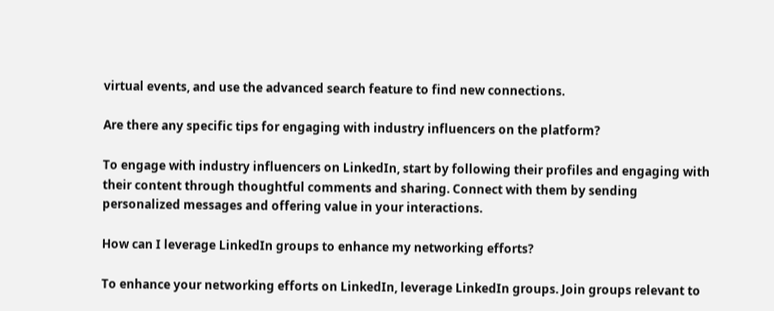virtual events, and use the advanced search feature to find new connections.

Are there any specific tips for engaging with industry influencers on the platform?

To engage with industry influencers on LinkedIn, start by following their profiles and engaging with their content through thoughtful comments and sharing. Connect with them by sending personalized messages and offering value in your interactions.

How can I leverage LinkedIn groups to enhance my networking efforts?

To enhance your networking efforts on LinkedIn, leverage LinkedIn groups. Join groups relevant to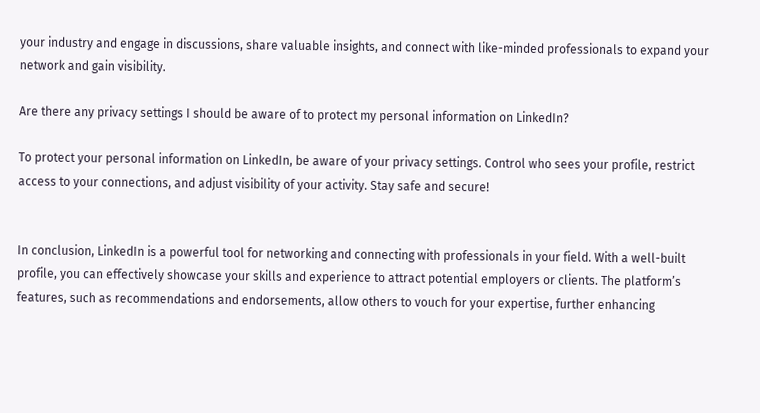your industry and engage in discussions, share valuable insights, and connect with like-minded professionals to expand your network and gain visibility.

Are there any privacy settings I should be aware of to protect my personal information on LinkedIn?

To protect your personal information on LinkedIn, be aware of your privacy settings. Control who sees your profile, restrict access to your connections, and adjust visibility of your activity. Stay safe and secure!


In conclusion, LinkedIn is a powerful tool for networking and connecting with professionals in your field. With a well-built profile, you can effectively showcase your skills and experience to attract potential employers or clients. The platform’s features, such as recommendations and endorsements, allow others to vouch for your expertise, further enhancing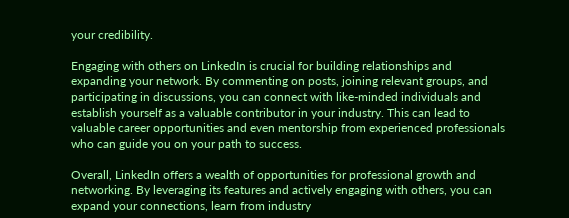your credibility.

Engaging with others on LinkedIn is crucial for building relationships and expanding your network. By commenting on posts, joining relevant groups, and participating in discussions, you can connect with like-minded individuals and establish yourself as a valuable contributor in your industry. This can lead to valuable career opportunities and even mentorship from experienced professionals who can guide you on your path to success.

Overall, LinkedIn offers a wealth of opportunities for professional growth and networking. By leveraging its features and actively engaging with others, you can expand your connections, learn from industry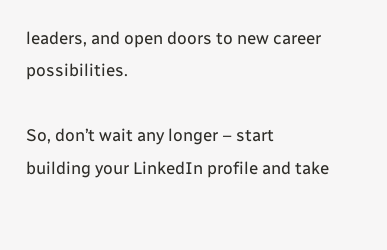leaders, and open doors to new career possibilities.

So, don’t wait any longer – start building your LinkedIn profile and take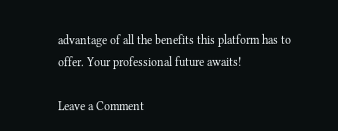advantage of all the benefits this platform has to offer. Your professional future awaits!

Leave a Comment